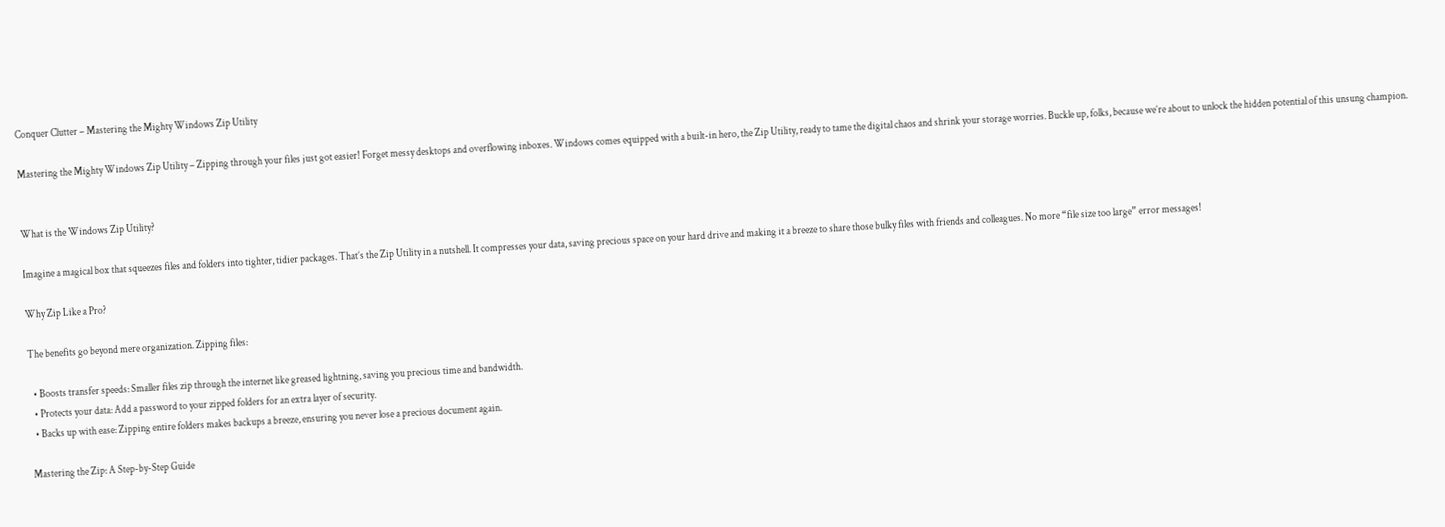Conquer Clutter – Mastering the Mighty Windows Zip Utility

Mastering the Mighty Windows Zip Utility – Zipping through your files just got easier! Forget messy desktops and overflowing inboxes. Windows comes equipped with a built-in hero, the Zip Utility, ready to tame the digital chaos and shrink your storage worries. Buckle up, folks, because we’re about to unlock the hidden potential of this unsung champion.


What is the Windows Zip Utility?

Imagine a magical box that squeezes files and folders into tighter, tidier packages. That’s the Zip Utility in a nutshell. It compresses your data, saving precious space on your hard drive and making it a breeze to share those bulky files with friends and colleagues. No more “file size too large” error messages!

Why Zip Like a Pro?

The benefits go beyond mere organization. Zipping files:

  • Boosts transfer speeds: Smaller files zip through the internet like greased lightning, saving you precious time and bandwidth.
  • Protects your data: Add a password to your zipped folders for an extra layer of security.
  • Backs up with ease: Zipping entire folders makes backups a breeze, ensuring you never lose a precious document again.

Mastering the Zip: A Step-by-Step Guide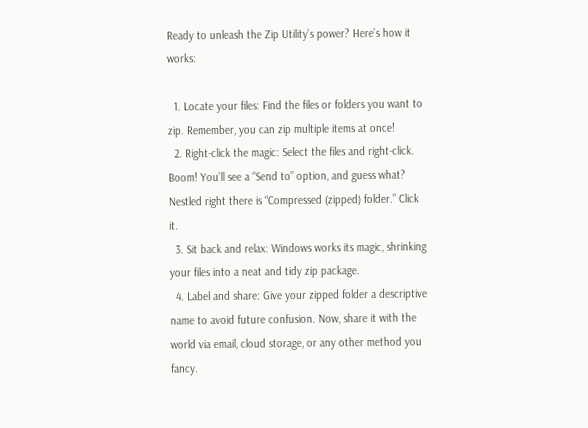Ready to unleash the Zip Utility’s power? Here’s how it works:

  1. Locate your files: Find the files or folders you want to zip. Remember, you can zip multiple items at once!
  2. Right-click the magic: Select the files and right-click. Boom! You’ll see a “Send to” option, and guess what? Nestled right there is “Compressed (zipped) folder.” Click it.
  3. Sit back and relax: Windows works its magic, shrinking your files into a neat and tidy zip package.
  4. Label and share: Give your zipped folder a descriptive name to avoid future confusion. Now, share it with the world via email, cloud storage, or any other method you fancy.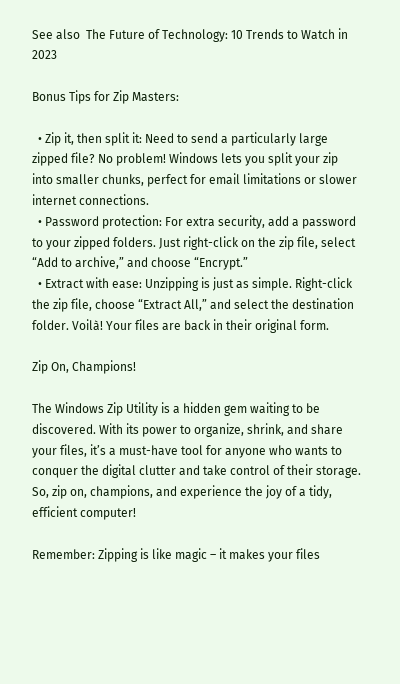See also  The Future of Technology: 10 Trends to Watch in 2023

Bonus Tips for Zip Masters:

  • Zip it, then split it: Need to send a particularly large zipped file? No problem! Windows lets you split your zip into smaller chunks, perfect for email limitations or slower internet connections.
  • Password protection: For extra security, add a password to your zipped folders. Just right-click on the zip file, select “Add to archive,” and choose “Encrypt.”
  • Extract with ease: Unzipping is just as simple. Right-click the zip file, choose “Extract All,” and select the destination folder. Voilà! Your files are back in their original form.

Zip On, Champions!

The Windows Zip Utility is a hidden gem waiting to be discovered. With its power to organize, shrink, and share your files, it’s a must-have tool for anyone who wants to conquer the digital clutter and take control of their storage. So, zip on, champions, and experience the joy of a tidy, efficient computer!

Remember: Zipping is like magic – it makes your files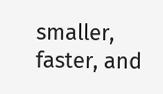smaller, faster, and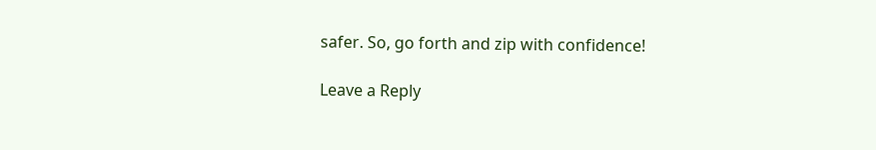safer. So, go forth and zip with confidence!

Leave a Reply